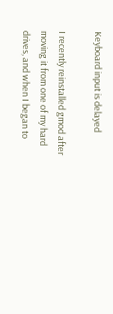Keyboard input is delayed

I recently reinstalled gmod after moving it from one of my hard drives, and when I began to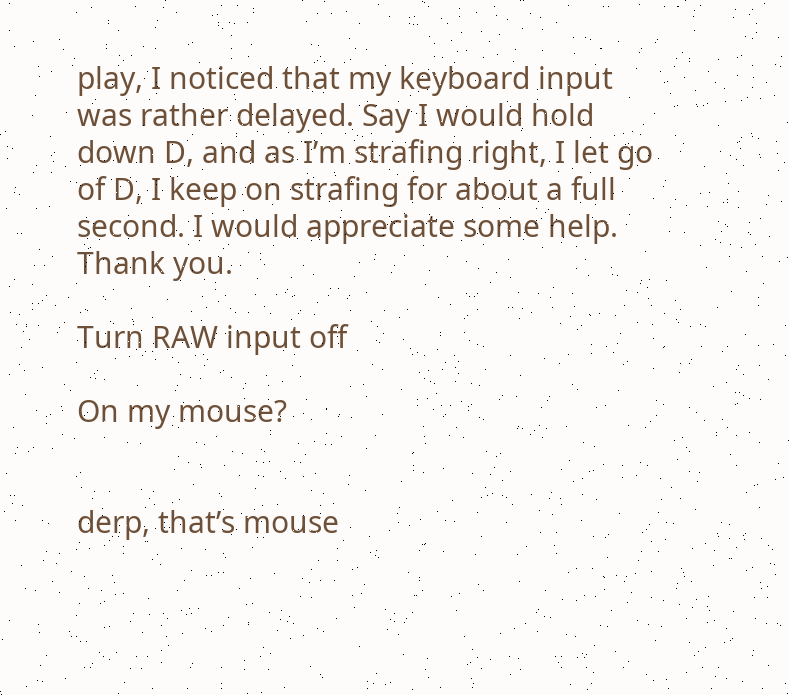play, I noticed that my keyboard input was rather delayed. Say I would hold down D, and as I’m strafing right, I let go of D, I keep on strafing for about a full second. I would appreciate some help. Thank you.

Turn RAW input off

On my mouse?


derp, that’s mouse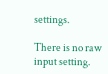settings.

There is no raw input setting.